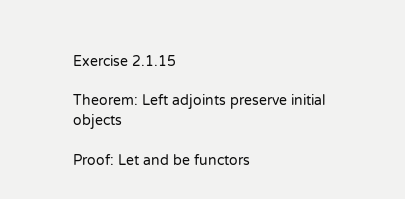Exercise 2.1.15

Theorem: Left adjoints preserve initial objects

Proof: Let and be functors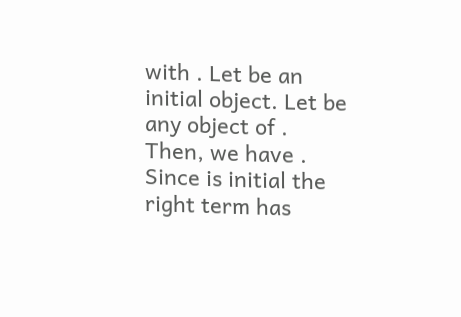with . Let be an initial object. Let be any object of . Then, we have . Since is initial the right term has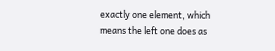exactly one element, which means the left one does as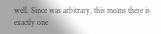well. Since was arbitrary, this means there is exactly one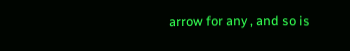arrow for any , and so is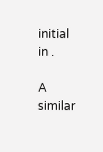initial in .

A similar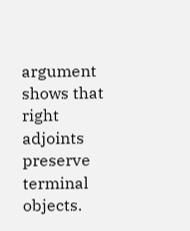argument shows that right adjoints preserve terminal objects.